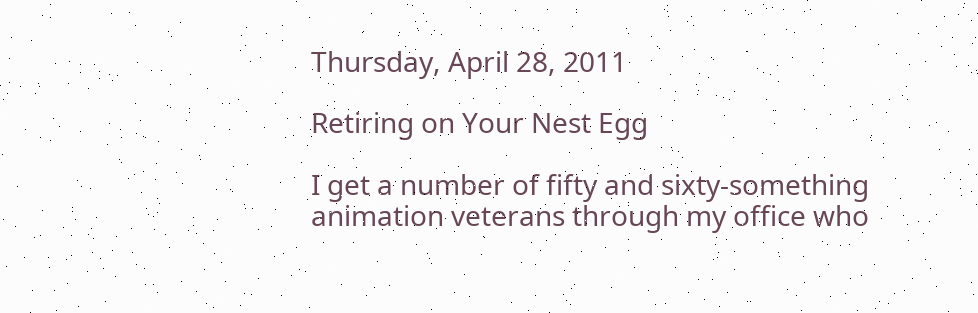Thursday, April 28, 2011

Retiring on Your Nest Egg

I get a number of fifty and sixty-something animation veterans through my office who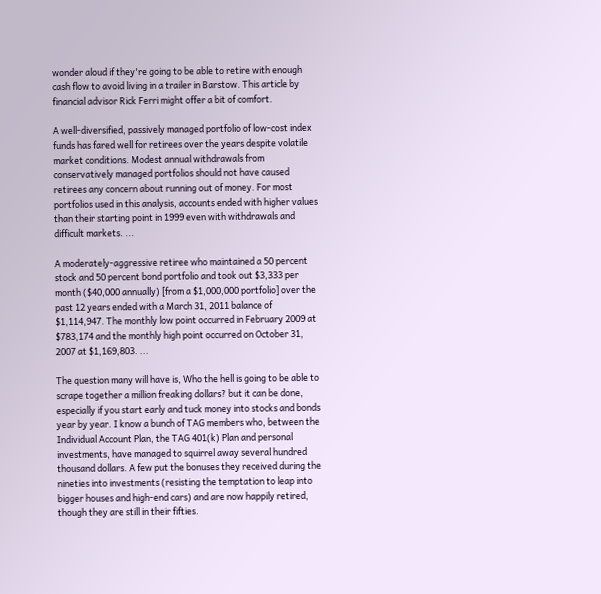wonder aloud if they're going to be able to retire with enough cash flow to avoid living in a trailer in Barstow. This article by financial advisor Rick Ferri might offer a bit of comfort.

A well-diversified, passively managed portfolio of low-cost index funds has fared well for retirees over the years despite volatile market conditions. Modest annual withdrawals from conservatively managed portfolios should not have caused retirees any concern about running out of money. For most portfolios used in this analysis, accounts ended with higher values than their starting point in 1999 even with withdrawals and difficult markets. ...

A moderately-aggressive retiree who maintained a 50 percent stock and 50 percent bond portfolio and took out $3,333 per month ($40,000 annually) [from a $1,000,000 portfolio] over the past 12 years ended with a March 31, 2011 balance of $1,114,947. The monthly low point occurred in February 2009 at $783,174 and the monthly high point occurred on October 31, 2007 at $1,169,803. ...

The question many will have is, Who the hell is going to be able to scrape together a million freaking dollars? but it can be done, especially if you start early and tuck money into stocks and bonds year by year. I know a bunch of TAG members who, between the Individual Account Plan, the TAG 401(k) Plan and personal investments, have managed to squirrel away several hundred thousand dollars. A few put the bonuses they received during the nineties into investments (resisting the temptation to leap into bigger houses and high-end cars) and are now happily retired, though they are still in their fifties.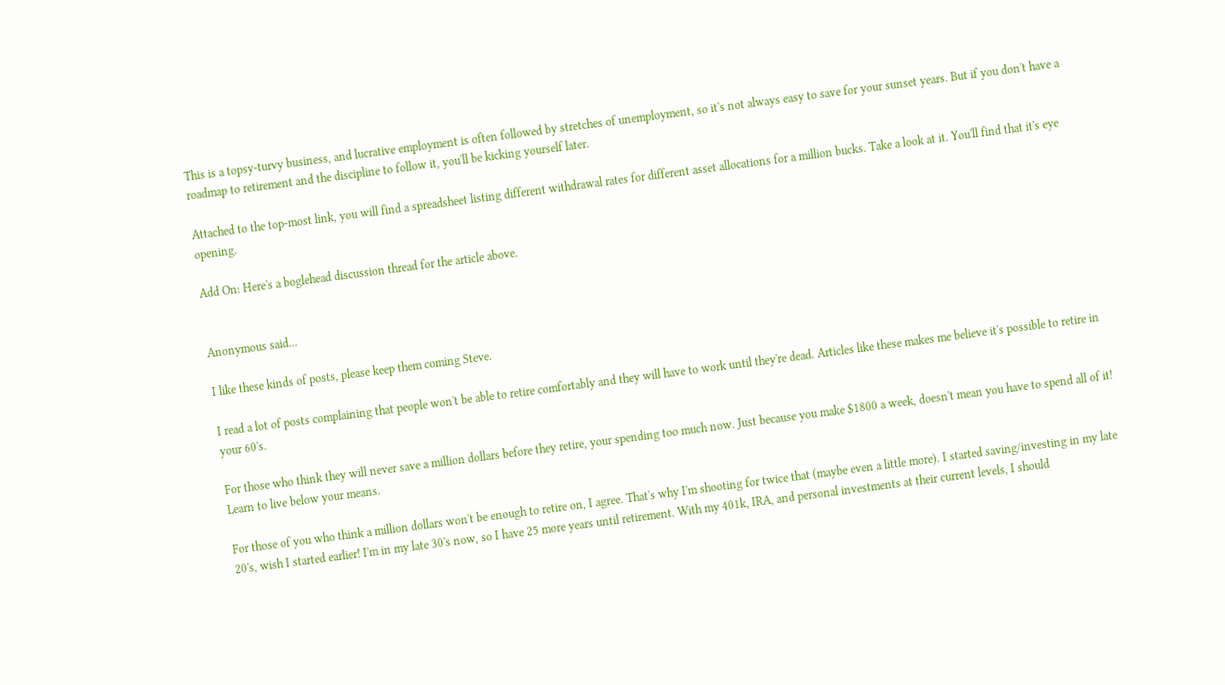This is a topsy-turvy business, and lucrative employment is often followed by stretches of unemployment, so it's not always easy to save for your sunset years. But if you don't have a roadmap to retirement and the discipline to follow it, you'll be kicking yourself later.

Attached to the top-most link, you will find a spreadsheet listing different withdrawal rates for different asset allocations for a million bucks. Take a look at it. You'll find that it's eye opening.

Add On: Here's a boglehead discussion thread for the article above.


Anonymous said...

I like these kinds of posts, please keep them coming Steve.

I read a lot of posts complaining that people won't be able to retire comfortably and they will have to work until they're dead. Articles like these makes me believe it's possible to retire in your 60's.

For those who think they will never save a million dollars before they retire, your spending too much now. Just because you make $1800 a week, doesn't mean you have to spend all of it! Learn to live below your means.

For those of you who think a million dollars won't be enough to retire on, I agree. That's why I'm shooting for twice that (maybe even a little more). I started saving/investing in my late 20's, wish I started earlier! I'm in my late 30's now, so I have 25 more years until retirement. With my 401k, IRA, and personal investments at their current levels, I should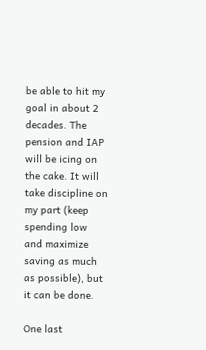be able to hit my goal in about 2 decades. The pension and IAP will be icing on the cake. It will take discipline on my part (keep spending low and maximize saving as much as possible), but it can be done.

One last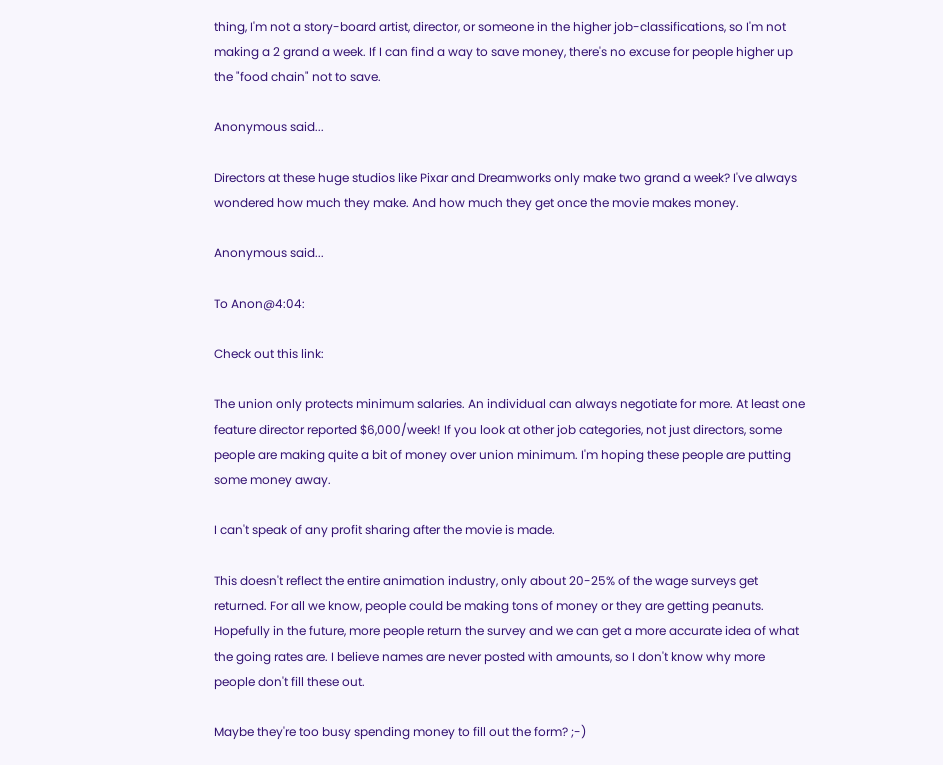thing, I'm not a story-board artist, director, or someone in the higher job-classifications, so I'm not making a 2 grand a week. If I can find a way to save money, there's no excuse for people higher up the "food chain" not to save.

Anonymous said...

Directors at these huge studios like Pixar and Dreamworks only make two grand a week? I've always wondered how much they make. And how much they get once the movie makes money.

Anonymous said...

To Anon@4:04:

Check out this link:

The union only protects minimum salaries. An individual can always negotiate for more. At least one feature director reported $6,000/week! If you look at other job categories, not just directors, some people are making quite a bit of money over union minimum. I'm hoping these people are putting some money away.

I can't speak of any profit sharing after the movie is made.

This doesn't reflect the entire animation industry, only about 20-25% of the wage surveys get returned. For all we know, people could be making tons of money or they are getting peanuts. Hopefully in the future, more people return the survey and we can get a more accurate idea of what the going rates are. I believe names are never posted with amounts, so I don't know why more people don't fill these out.

Maybe they're too busy spending money to fill out the form? ;-)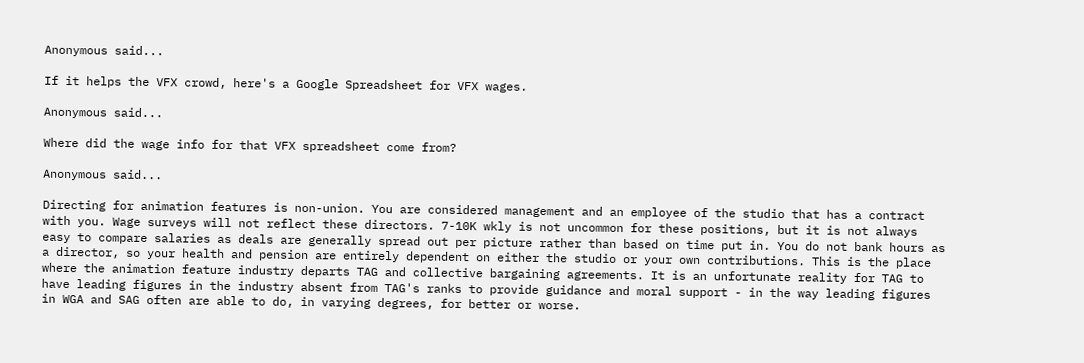Anonymous said...

If it helps the VFX crowd, here's a Google Spreadsheet for VFX wages.

Anonymous said...

Where did the wage info for that VFX spreadsheet come from?

Anonymous said...

Directing for animation features is non-union. You are considered management and an employee of the studio that has a contract with you. Wage surveys will not reflect these directors. 7-10K wkly is not uncommon for these positions, but it is not always easy to compare salaries as deals are generally spread out per picture rather than based on time put in. You do not bank hours as a director, so your health and pension are entirely dependent on either the studio or your own contributions. This is the place where the animation feature industry departs TAG and collective bargaining agreements. It is an unfortunate reality for TAG to have leading figures in the industry absent from TAG's ranks to provide guidance and moral support - in the way leading figures in WGA and SAG often are able to do, in varying degrees, for better or worse.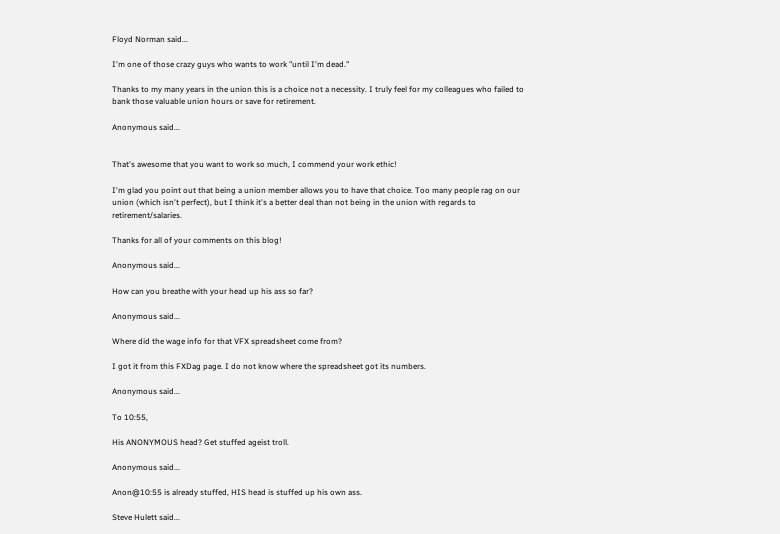Floyd Norman said...

I'm one of those crazy guys who wants to work "until I'm dead."

Thanks to my many years in the union this is a choice not a necessity. I truly feel for my colleagues who failed to bank those valuable union hours or save for retirement.

Anonymous said...


That's awesome that you want to work so much, I commend your work ethic!

I'm glad you point out that being a union member allows you to have that choice. Too many people rag on our union (which isn't perfect), but I think it's a better deal than not being in the union with regards to retirement/salaries.

Thanks for all of your comments on this blog!

Anonymous said...

How can you breathe with your head up his ass so far?

Anonymous said...

Where did the wage info for that VFX spreadsheet come from?

I got it from this FXDag page. I do not know where the spreadsheet got its numbers.

Anonymous said...

To 10:55,

His ANONYMOUS head? Get stuffed ageist troll.

Anonymous said...

Anon@10:55 is already stuffed, HIS head is stuffed up his own ass.

Steve Hulett said...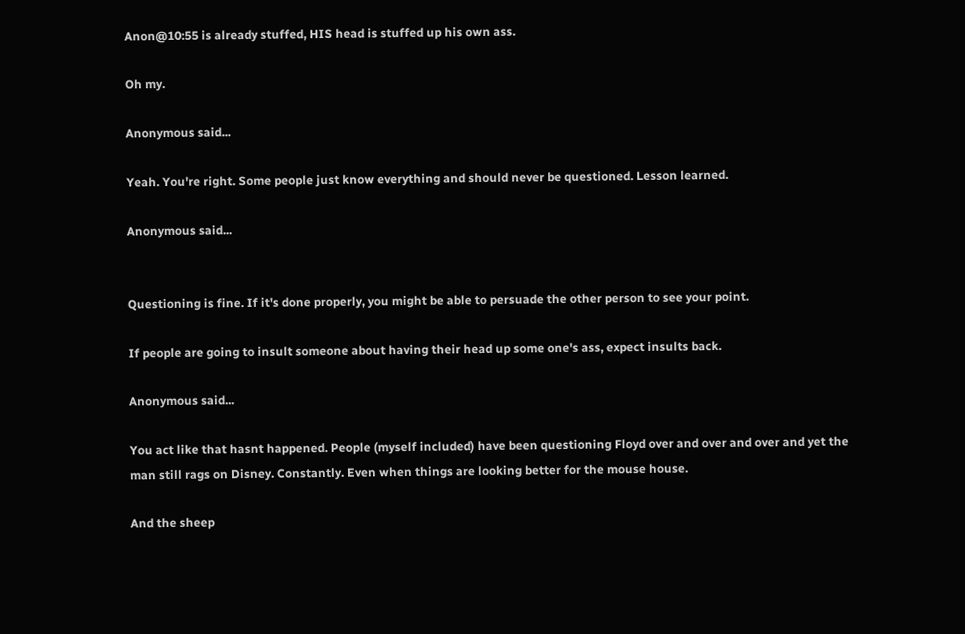Anon@10:55 is already stuffed, HIS head is stuffed up his own ass.

Oh my.

Anonymous said...

Yeah. You're right. Some people just know everything and should never be questioned. Lesson learned.

Anonymous said...


Questioning is fine. If it's done properly, you might be able to persuade the other person to see your point.

If people are going to insult someone about having their head up some one's ass, expect insults back.

Anonymous said...

You act like that hasnt happened. People (myself included) have been questioning Floyd over and over and over and yet the man still rags on Disney. Constantly. Even when things are looking better for the mouse house.

And the sheep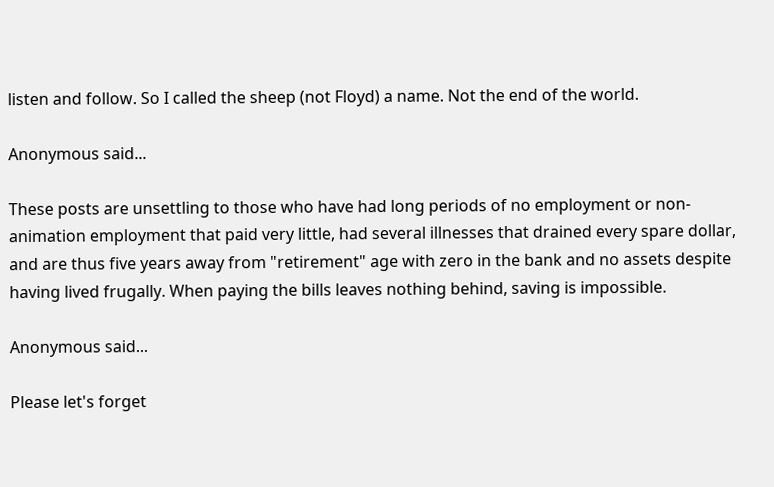listen and follow. So I called the sheep (not Floyd) a name. Not the end of the world.

Anonymous said...

These posts are unsettling to those who have had long periods of no employment or non-animation employment that paid very little, had several illnesses that drained every spare dollar, and are thus five years away from "retirement" age with zero in the bank and no assets despite having lived frugally. When paying the bills leaves nothing behind, saving is impossible.

Anonymous said...

Please let's forget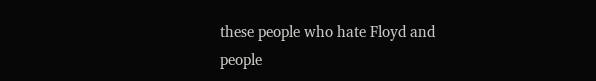these people who hate Floyd and people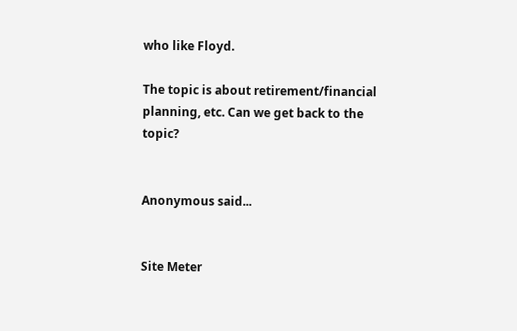who like Floyd.

The topic is about retirement/financial planning, etc. Can we get back to the topic?


Anonymous said...


Site Meter